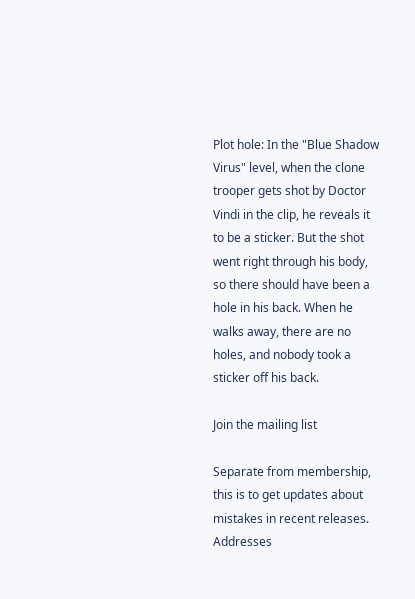Plot hole: In the "Blue Shadow Virus" level, when the clone trooper gets shot by Doctor Vindi in the clip, he reveals it to be a sticker. But the shot went right through his body, so there should have been a hole in his back. When he walks away, there are no holes, and nobody took a sticker off his back.

Join the mailing list

Separate from membership, this is to get updates about mistakes in recent releases. Addresses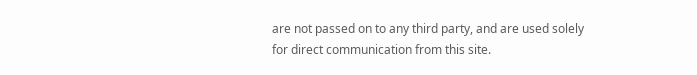are not passed on to any third party, and are used solely for direct communication from this site.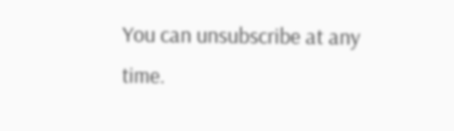You can unsubscribe at any time.